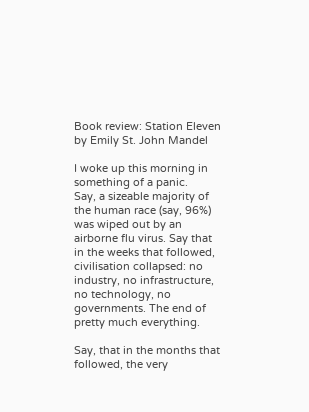Book review: Station Eleven by Emily St. John Mandel

I woke up this morning in something of a panic.
Say, a sizeable majority of the human race (say, 96%) was wiped out by an airborne flu virus. Say that in the weeks that followed, civilisation collapsed: no industry, no infrastructure, no technology, no governments. The end of pretty much everything.

Say, that in the months that followed, the very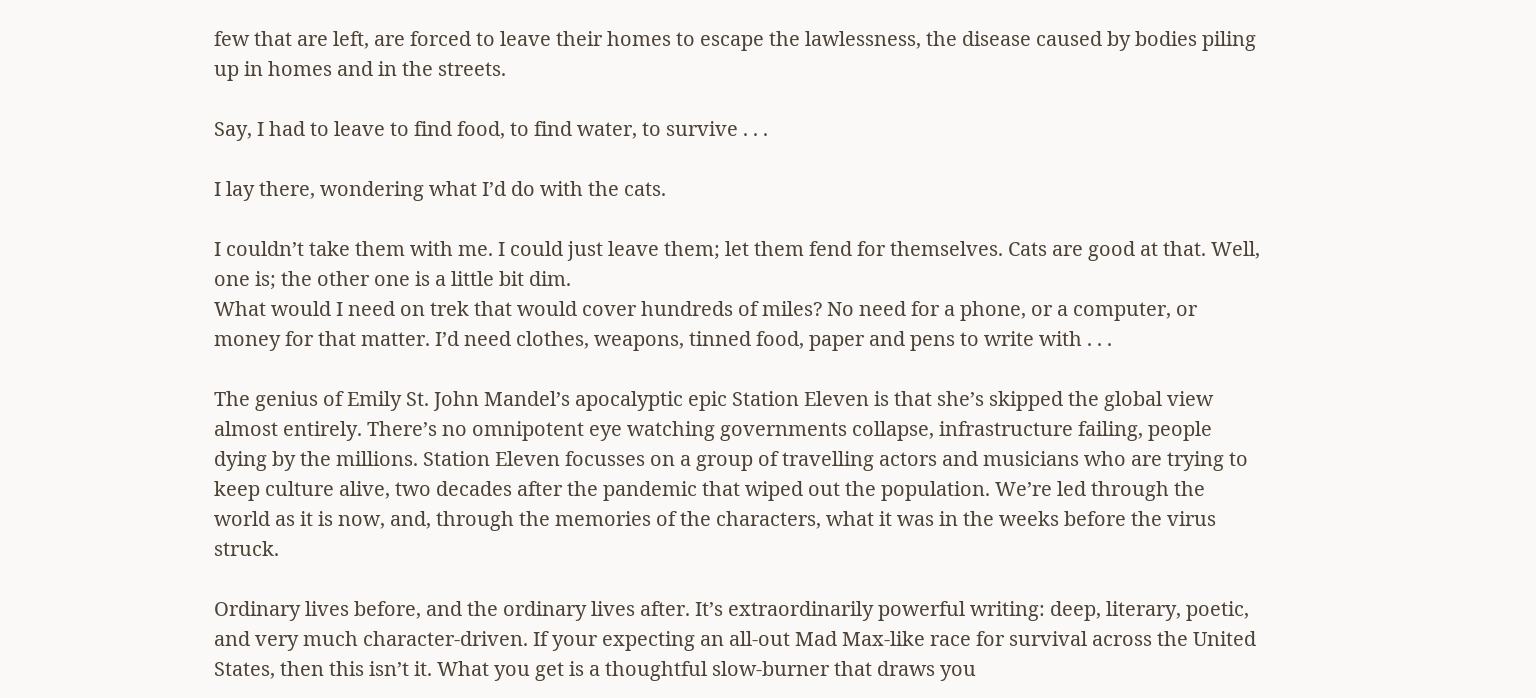few that are left, are forced to leave their homes to escape the lawlessness, the disease caused by bodies piling up in homes and in the streets.

Say, I had to leave to find food, to find water, to survive . . .

I lay there, wondering what I’d do with the cats.

I couldn’t take them with me. I could just leave them; let them fend for themselves. Cats are good at that. Well, one is; the other one is a little bit dim.
What would I need on trek that would cover hundreds of miles? No need for a phone, or a computer, or money for that matter. I’d need clothes, weapons, tinned food, paper and pens to write with . . .

The genius of Emily St. John Mandel’s apocalyptic epic Station Eleven is that she’s skipped the global view almost entirely. There’s no omnipotent eye watching governments collapse, infrastructure failing, people dying by the millions. Station Eleven focusses on a group of travelling actors and musicians who are trying to keep culture alive, two decades after the pandemic that wiped out the population. We’re led through the world as it is now, and, through the memories of the characters, what it was in the weeks before the virus struck.

Ordinary lives before, and the ordinary lives after. It’s extraordinarily powerful writing: deep, literary, poetic, and very much character-driven. If your expecting an all-out Mad Max-like race for survival across the United States, then this isn’t it. What you get is a thoughtful slow-burner that draws you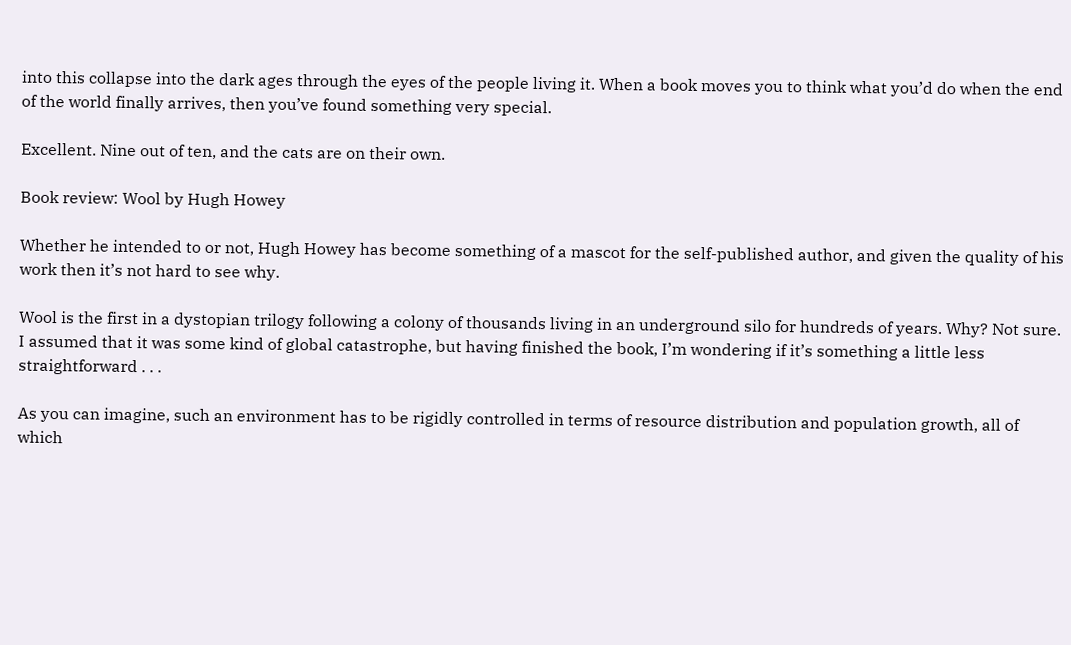into this collapse into the dark ages through the eyes of the people living it. When a book moves you to think what you’d do when the end of the world finally arrives, then you’ve found something very special.

Excellent. Nine out of ten, and the cats are on their own.

Book review: Wool by Hugh Howey

Whether he intended to or not, Hugh Howey has become something of a mascot for the self-published author, and given the quality of his work then it’s not hard to see why.

Wool is the first in a dystopian trilogy following a colony of thousands living in an underground silo for hundreds of years. Why? Not sure. I assumed that it was some kind of global catastrophe, but having finished the book, I’m wondering if it’s something a little less straightforward . . .

As you can imagine, such an environment has to be rigidly controlled in terms of resource distribution and population growth, all of which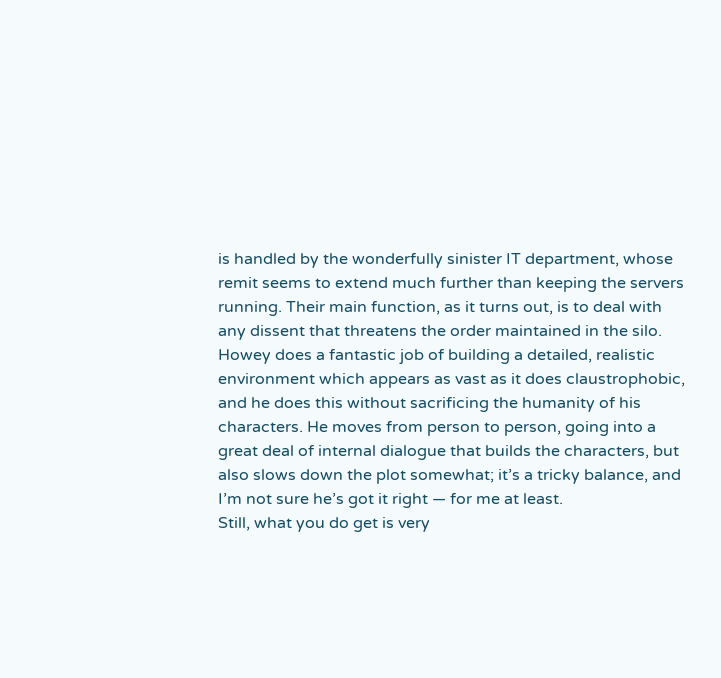is handled by the wonderfully sinister IT department, whose remit seems to extend much further than keeping the servers running. Their main function, as it turns out, is to deal with any dissent that threatens the order maintained in the silo.
Howey does a fantastic job of building a detailed, realistic environment which appears as vast as it does claustrophobic, and he does this without sacrificing the humanity of his characters. He moves from person to person, going into a great deal of internal dialogue that builds the characters, but also slows down the plot somewhat; it’s a tricky balance, and I’m not sure he’s got it right — for me at least.
Still, what you do get is very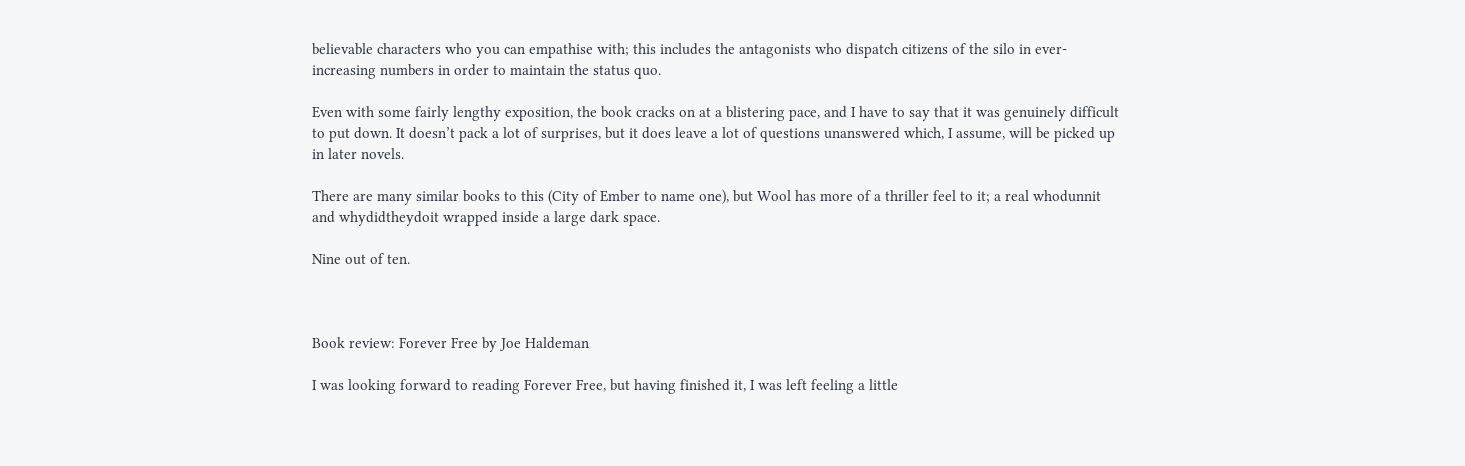believable characters who you can empathise with; this includes the antagonists who dispatch citizens of the silo in ever-increasing numbers in order to maintain the status quo.

Even with some fairly lengthy exposition, the book cracks on at a blistering pace, and I have to say that it was genuinely difficult to put down. It doesn’t pack a lot of surprises, but it does leave a lot of questions unanswered which, I assume, will be picked up in later novels.

There are many similar books to this (City of Ember to name one), but Wool has more of a thriller feel to it; a real whodunnit and whydidtheydoit wrapped inside a large dark space.

Nine out of ten.



Book review: Forever Free by Joe Haldeman

I was looking forward to reading Forever Free, but having finished it, I was left feeling a little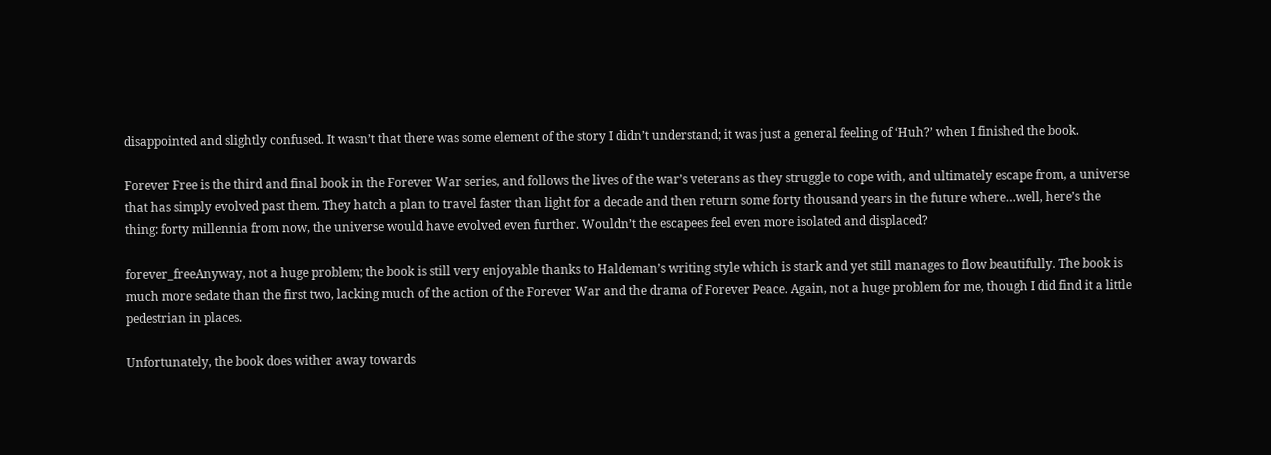disappointed and slightly confused. It wasn’t that there was some element of the story I didn’t understand; it was just a general feeling of ‘Huh?’ when I finished the book.

Forever Free is the third and final book in the Forever War series, and follows the lives of the war’s veterans as they struggle to cope with, and ultimately escape from, a universe that has simply evolved past them. They hatch a plan to travel faster than light for a decade and then return some forty thousand years in the future where…well, here’s the thing: forty millennia from now, the universe would have evolved even further. Wouldn’t the escapees feel even more isolated and displaced?

forever_freeAnyway, not a huge problem; the book is still very enjoyable thanks to Haldeman’s writing style which is stark and yet still manages to flow beautifully. The book is much more sedate than the first two, lacking much of the action of the Forever War and the drama of Forever Peace. Again, not a huge problem for me, though I did find it a little pedestrian in places.

Unfortunately, the book does wither away towards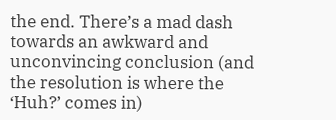the end. There’s a mad dash towards an awkward and unconvincing conclusion (and the resolution is where the ‘Huh?’ comes in)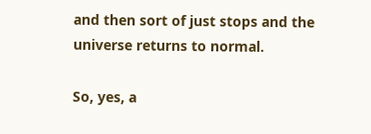and then sort of just stops and the universe returns to normal.

So, yes, a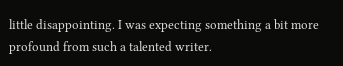little disappointing. I was expecting something a bit more profound from such a talented writer.